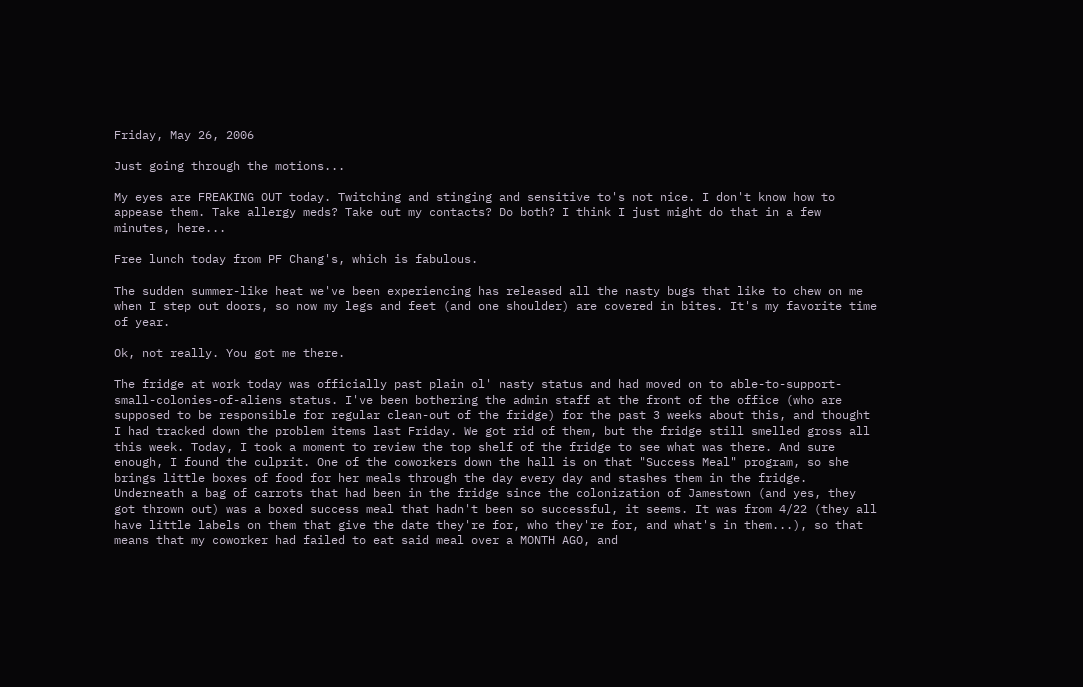Friday, May 26, 2006

Just going through the motions...

My eyes are FREAKING OUT today. Twitching and stinging and sensitive to's not nice. I don't know how to appease them. Take allergy meds? Take out my contacts? Do both? I think I just might do that in a few minutes, here...

Free lunch today from PF Chang's, which is fabulous.

The sudden summer-like heat we've been experiencing has released all the nasty bugs that like to chew on me when I step out doors, so now my legs and feet (and one shoulder) are covered in bites. It's my favorite time of year.

Ok, not really. You got me there.

The fridge at work today was officially past plain ol' nasty status and had moved on to able-to-support-small-colonies-of-aliens status. I've been bothering the admin staff at the front of the office (who are supposed to be responsible for regular clean-out of the fridge) for the past 3 weeks about this, and thought I had tracked down the problem items last Friday. We got rid of them, but the fridge still smelled gross all this week. Today, I took a moment to review the top shelf of the fridge to see what was there. And sure enough, I found the culprit. One of the coworkers down the hall is on that "Success Meal" program, so she brings little boxes of food for her meals through the day every day and stashes them in the fridge. Underneath a bag of carrots that had been in the fridge since the colonization of Jamestown (and yes, they got thrown out) was a boxed success meal that hadn't been so successful, it seems. It was from 4/22 (they all have little labels on them that give the date they're for, who they're for, and what's in them...), so that means that my coworker had failed to eat said meal over a MONTH AGO, and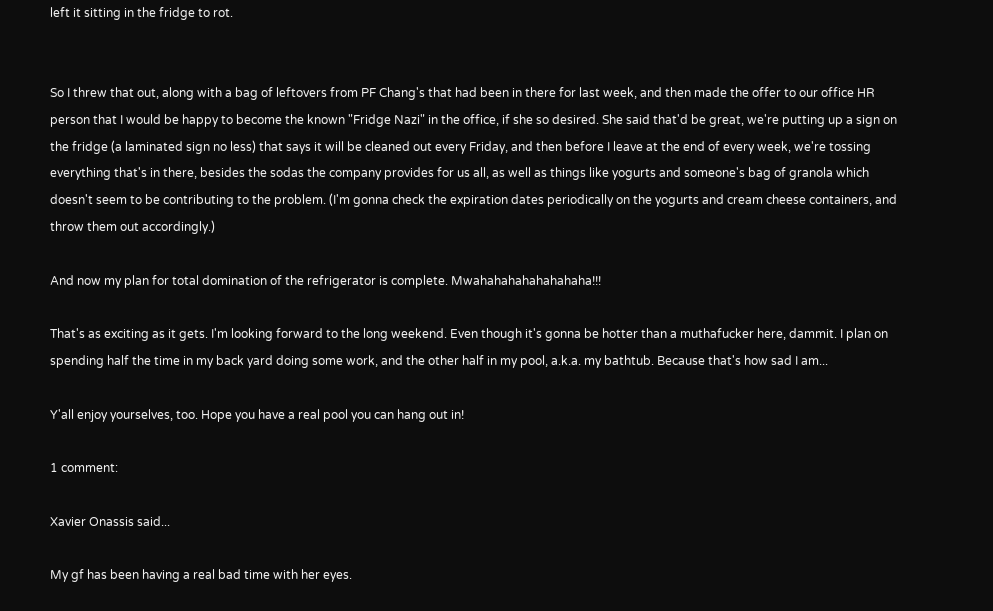left it sitting in the fridge to rot.


So I threw that out, along with a bag of leftovers from PF Chang's that had been in there for last week, and then made the offer to our office HR person that I would be happy to become the known "Fridge Nazi" in the office, if she so desired. She said that'd be great, we're putting up a sign on the fridge (a laminated sign no less) that says it will be cleaned out every Friday, and then before I leave at the end of every week, we're tossing everything that's in there, besides the sodas the company provides for us all, as well as things like yogurts and someone's bag of granola which doesn't seem to be contributing to the problem. (I'm gonna check the expiration dates periodically on the yogurts and cream cheese containers, and throw them out accordingly.)

And now my plan for total domination of the refrigerator is complete. Mwahahahahahahahaha!!!

That's as exciting as it gets. I'm looking forward to the long weekend. Even though it's gonna be hotter than a muthafucker here, dammit. I plan on spending half the time in my back yard doing some work, and the other half in my pool, a.k.a. my bathtub. Because that's how sad I am...

Y'all enjoy yourselves, too. Hope you have a real pool you can hang out in!

1 comment:

Xavier Onassis said...

My gf has been having a real bad time with her eyes.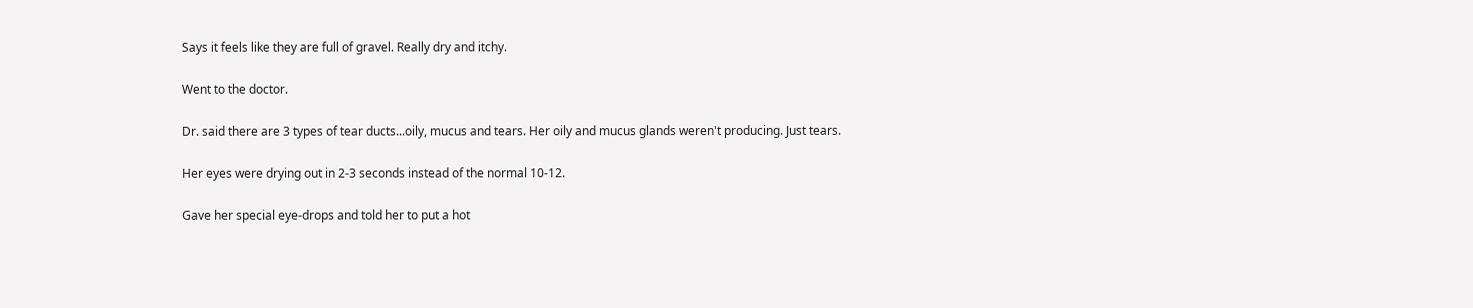Says it feels like they are full of gravel. Really dry and itchy.

Went to the doctor.

Dr. said there are 3 types of tear ducts...oily, mucus and tears. Her oily and mucus glands weren't producing. Just tears.

Her eyes were drying out in 2-3 seconds instead of the normal 10-12.

Gave her special eye-drops and told her to put a hot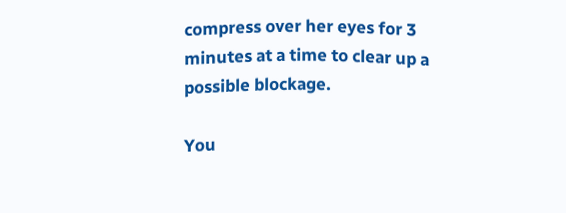compress over her eyes for 3 minutes at a time to clear up a possible blockage.

You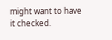might want to have it checked.